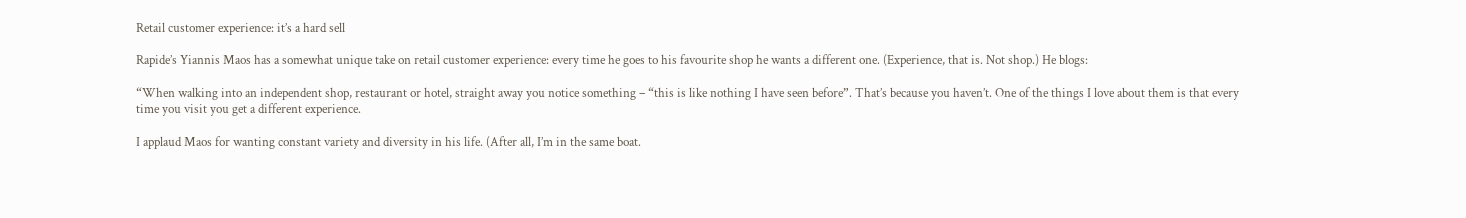Retail customer experience: it’s a hard sell

Rapide’s Yiannis Maos has a somewhat unique take on retail customer experience: every time he goes to his favourite shop he wants a different one. (Experience, that is. Not shop.) He blogs:

“When walking into an independent shop, restaurant or hotel, straight away you notice something – “this is like nothing I have seen before”. That’s because you haven’t. One of the things I love about them is that every time you visit you get a different experience.

I applaud Maos for wanting constant variety and diversity in his life. (After all, I’m in the same boat.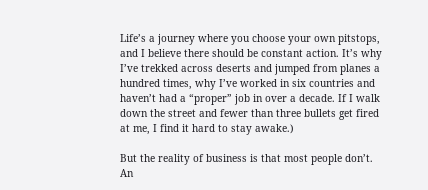Life’s a journey where you choose your own pitstops, and I believe there should be constant action. It’s why I’ve trekked across deserts and jumped from planes a hundred times, why I’ve worked in six countries and haven’t had a “proper” job in over a decade. If I walk down the street and fewer than three bullets get fired at me, I find it hard to stay awake.)

But the reality of business is that most people don’t. An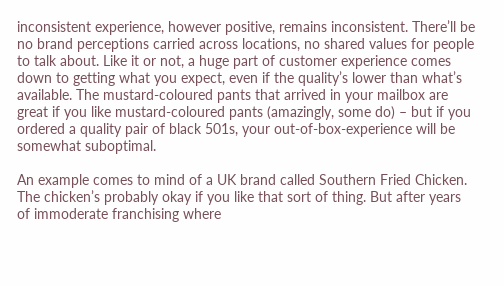inconsistent experience, however positive, remains inconsistent. There’ll be no brand perceptions carried across locations, no shared values for people to talk about. Like it or not, a huge part of customer experience comes down to getting what you expect, even if the quality’s lower than what’s available. The mustard-coloured pants that arrived in your mailbox are great if you like mustard-coloured pants (amazingly, some do) – but if you ordered a quality pair of black 501s, your out-of-box-experience will be somewhat suboptimal.

An example comes to mind of a UK brand called Southern Fried Chicken. The chicken’s probably okay if you like that sort of thing. But after years of immoderate franchising where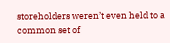storeholders weren’t even held to a common set of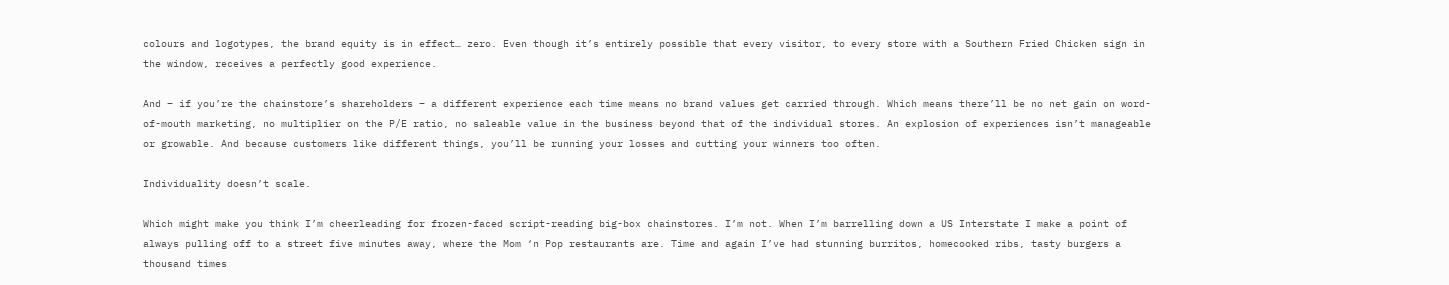colours and logotypes, the brand equity is in effect… zero. Even though it’s entirely possible that every visitor, to every store with a Southern Fried Chicken sign in the window, receives a perfectly good experience.

And – if you’re the chainstore’s shareholders – a different experience each time means no brand values get carried through. Which means there’ll be no net gain on word-of-mouth marketing, no multiplier on the P/E ratio, no saleable value in the business beyond that of the individual stores. An explosion of experiences isn’t manageable or growable. And because customers like different things, you’ll be running your losses and cutting your winners too often.

Individuality doesn’t scale.

Which might make you think I’m cheerleading for frozen-faced script-reading big-box chainstores. I’m not. When I’m barrelling down a US Interstate I make a point of always pulling off to a street five minutes away, where the Mom ‘n Pop restaurants are. Time and again I’ve had stunning burritos, homecooked ribs, tasty burgers a thousand times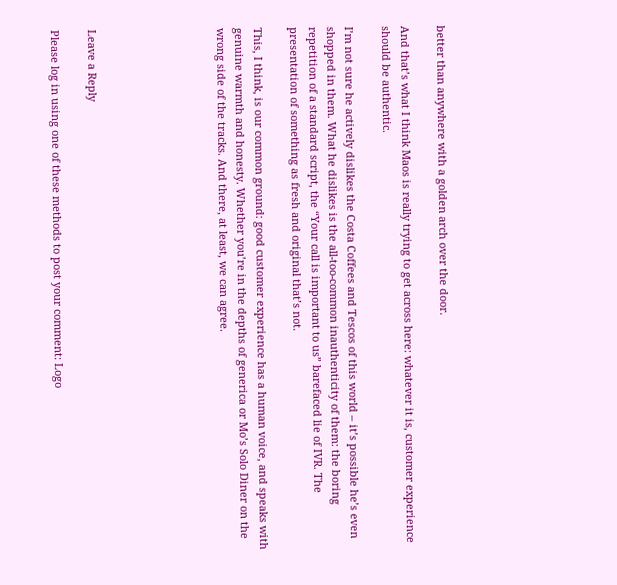better than anywhere with a golden arch over the door.

And that’s what I think Maos is really trying to get across here: whatever it is, customer experience should be authentic.

I’m not sure he actively dislikes the Costa Coffees and Tescos of this world – it’s possible he’s even shopped in them. What he dislikes is the all-too-common inauthenticity of them: the boring repetition of a standard script, the “Your call is important to us” barefaced lie of IVR. The presentation of something as fresh and original that’s not.

This, I think, is our common ground: good customer experience has a human voice, and speaks with genuine warmth and honesty. Whether you’re in the depths of generica or Mo’s Solo Diner on the wrong side of the tracks. And there, at least, we can agree.






Leave a Reply

Please log in using one of these methods to post your comment: Logo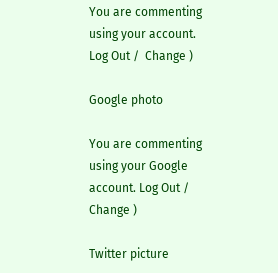You are commenting using your account. Log Out /  Change )

Google photo

You are commenting using your Google account. Log Out /  Change )

Twitter picture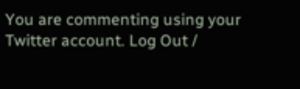You are commenting using your Twitter account. Log Out /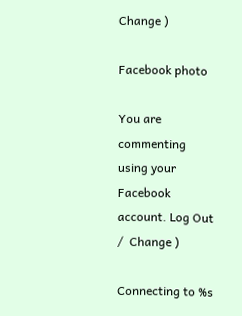Change )

Facebook photo

You are commenting using your Facebook account. Log Out /  Change )

Connecting to %s